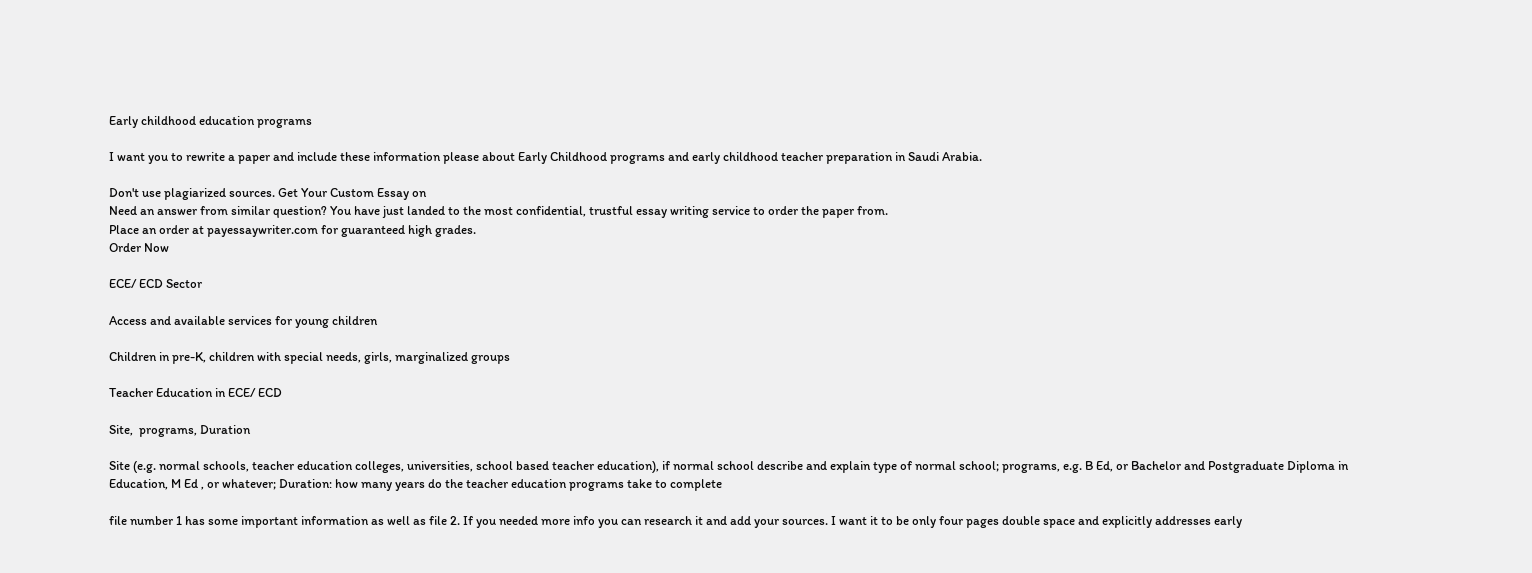Early childhood education programs

I want you to rewrite a paper and include these information please about Early Childhood programs and early childhood teacher preparation in Saudi Arabia.

Don't use plagiarized sources. Get Your Custom Essay on
Need an answer from similar question? You have just landed to the most confidential, trustful essay writing service to order the paper from.
Place an order at payessaywriter.com for guaranteed high grades.
Order Now

ECE/ ECD Sector

Access and available services for young children

Children in pre-K, children with special needs, girls, marginalized groups

Teacher Education in ECE/ ECD

Site,  programs, Duration

Site (e.g. normal schools, teacher education colleges, universities, school based teacher education), if normal school describe and explain type of normal school; programs, e.g. B Ed, or Bachelor and Postgraduate Diploma in Education, M Ed , or whatever; Duration: how many years do the teacher education programs take to complete

file number 1 has some important information as well as file 2. If you needed more info you can research it and add your sources. I want it to be only four pages double space and explicitly addresses early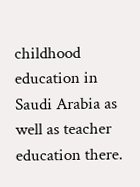childhood education in Saudi Arabia as well as teacher education there.